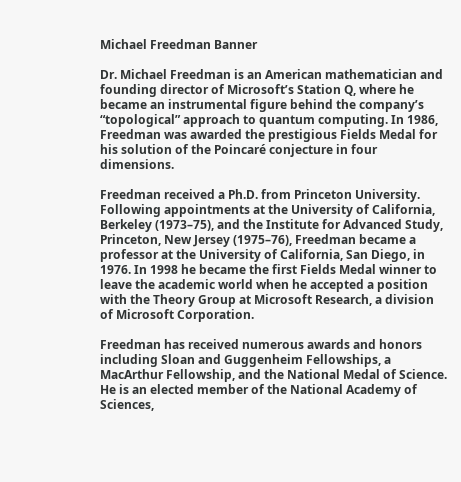Michael Freedman Banner

Dr. Michael Freedman is an American mathematician and founding director of Microsoft’s Station Q, where he became an instrumental figure behind the company’s “topological” approach to quantum computing. In 1986, Freedman was awarded the prestigious Fields Medal for his solution of the Poincaré conjecture in four dimensions.

Freedman received a Ph.D. from Princeton University. Following appointments at the University of California, Berkeley (1973–75), and the Institute for Advanced Study, Princeton, New Jersey (1975–76), Freedman became a professor at the University of California, San Diego, in 1976. In 1998 he became the first Fields Medal winner to leave the academic world when he accepted a position with the Theory Group at Microsoft Research, a division of Microsoft Corporation.

Freedman has received numerous awards and honors including Sloan and Guggenheim Fellowships, a MacArthur Fellowship, and the National Medal of Science. He is an elected member of the National Academy of Sciences,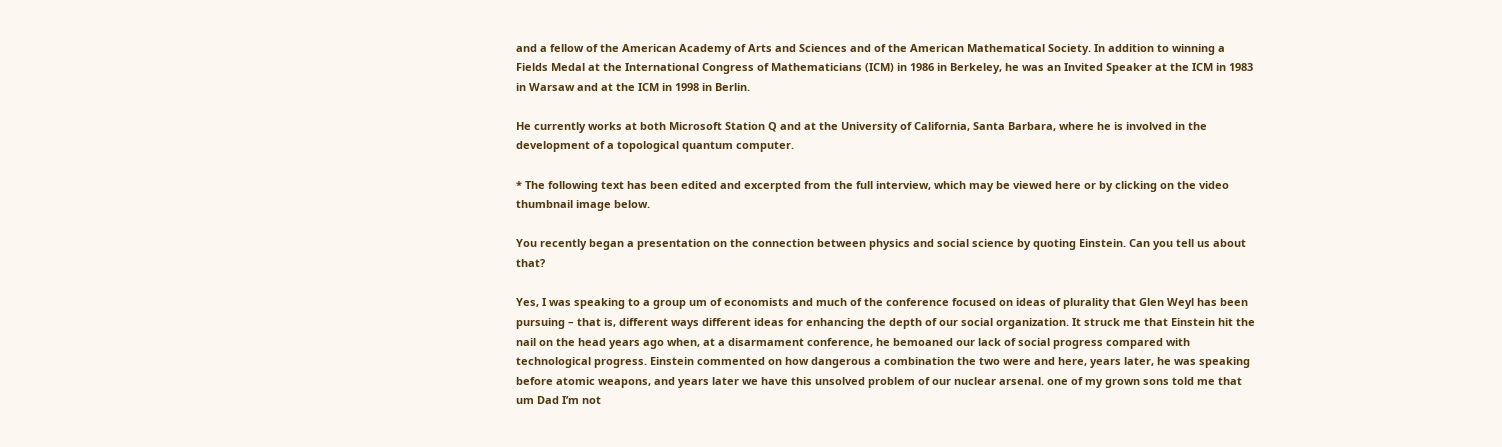and a fellow of the American Academy of Arts and Sciences and of the American Mathematical Society. In addition to winning a Fields Medal at the International Congress of Mathematicians (ICM) in 1986 in Berkeley, he was an Invited Speaker at the ICM in 1983 in Warsaw and at the ICM in 1998 in Berlin.

He currently works at both Microsoft Station Q and at the University of California, Santa Barbara, where he is involved in the development of a topological quantum computer.

* The following text has been edited and excerpted from the full interview, which may be viewed here or by clicking on the video thumbnail image below.

You recently began a presentation on the connection between physics and social science by quoting Einstein. Can you tell us about that?

Yes, I was speaking to a group um of economists and much of the conference focused on ideas of plurality that Glen Weyl has been pursuing – that is, different ways different ideas for enhancing the depth of our social organization. It struck me that Einstein hit the nail on the head years ago when, at a disarmament conference, he bemoaned our lack of social progress compared with technological progress. Einstein commented on how dangerous a combination the two were and here, years later, he was speaking before atomic weapons, and years later we have this unsolved problem of our nuclear arsenal. one of my grown sons told me that um Dad I’m not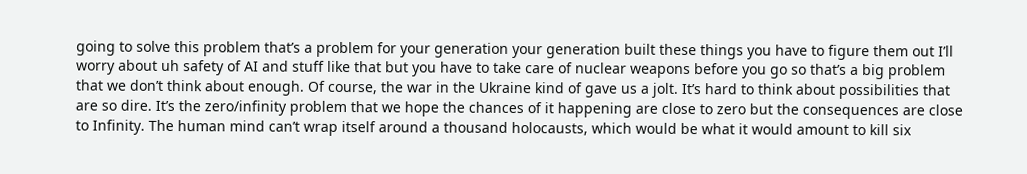going to solve this problem that’s a problem for your generation your generation built these things you have to figure them out I’ll worry about uh safety of AI and stuff like that but you have to take care of nuclear weapons before you go so that’s a big problem that we don’t think about enough. Of course, the war in the Ukraine kind of gave us a jolt. It’s hard to think about possibilities that are so dire. It’s the zero/infinity problem that we hope the chances of it happening are close to zero but the consequences are close to Infinity. The human mind can’t wrap itself around a thousand holocausts, which would be what it would amount to kill six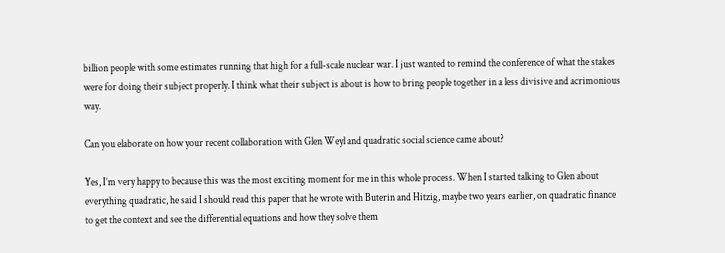billion people with some estimates running that high for a full-scale nuclear war. I just wanted to remind the conference of what the stakes were for doing their subject properly. I think what their subject is about is how to bring people together in a less divisive and acrimonious way.

Can you elaborate on how your recent collaboration with Glen Weyl and quadratic social science came about?

Yes, I’m very happy to because this was the most exciting moment for me in this whole process. When I started talking to Glen about everything quadratic, he said I should read this paper that he wrote with Buterin and Hitzig, maybe two years earlier, on quadratic finance to get the context and see the differential equations and how they solve them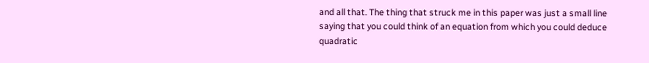and all that. The thing that struck me in this paper was just a small line saying that you could think of an equation from which you could deduce quadratic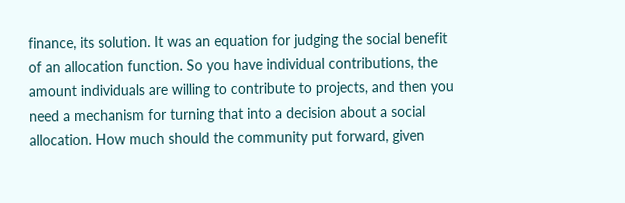finance, its solution. It was an equation for judging the social benefit of an allocation function. So you have individual contributions, the amount individuals are willing to contribute to projects, and then you need a mechanism for turning that into a decision about a social allocation. How much should the community put forward, given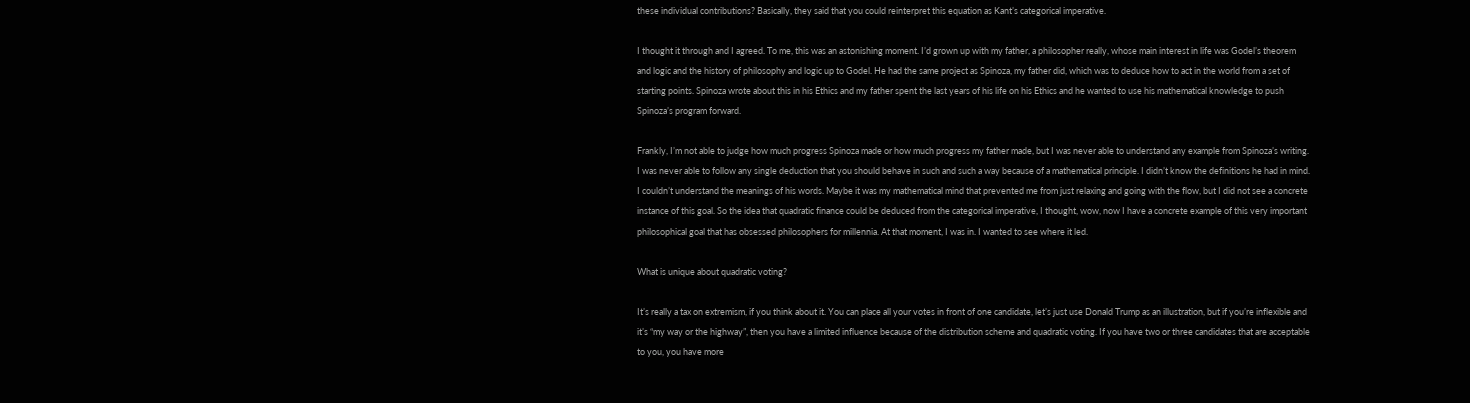these individual contributions? Basically, they said that you could reinterpret this equation as Kant’s categorical imperative.

I thought it through and I agreed. To me, this was an astonishing moment. I’d grown up with my father, a philosopher really, whose main interest in life was Godel’s theorem and logic and the history of philosophy and logic up to Godel. He had the same project as Spinoza, my father did, which was to deduce how to act in the world from a set of starting points. Spinoza wrote about this in his Ethics and my father spent the last years of his life on his Ethics and he wanted to use his mathematical knowledge to push Spinoza’s program forward.

Frankly, I’m not able to judge how much progress Spinoza made or how much progress my father made, but I was never able to understand any example from Spinoza’s writing. I was never able to follow any single deduction that you should behave in such and such a way because of a mathematical principle. I didn’t know the definitions he had in mind. I couldn’t understand the meanings of his words. Maybe it was my mathematical mind that prevented me from just relaxing and going with the flow, but I did not see a concrete instance of this goal. So the idea that quadratic finance could be deduced from the categorical imperative, I thought, wow, now I have a concrete example of this very important philosophical goal that has obsessed philosophers for millennia. At that moment, I was in. I wanted to see where it led.

What is unique about quadratic voting?

It’s really a tax on extremism, if you think about it. You can place all your votes in front of one candidate, let’s just use Donald Trump as an illustration, but if you’re inflexible and it’s “my way or the highway”, then you have a limited influence because of the distribution scheme and quadratic voting. If you have two or three candidates that are acceptable to you, you have more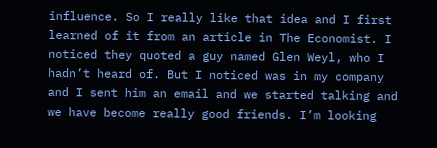influence. So I really like that idea and I first learned of it from an article in The Economist. I noticed they quoted a guy named Glen Weyl, who I hadn’t heard of. But I noticed was in my company and I sent him an email and we started talking and we have become really good friends. I’m looking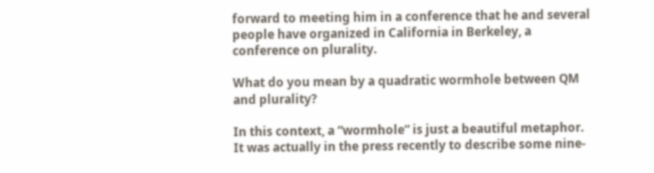forward to meeting him in a conference that he and several people have organized in California in Berkeley, a conference on plurality.

What do you mean by a quadratic wormhole between QM and plurality?

In this context, a “wormhole” is just a beautiful metaphor. It was actually in the press recently to describe some nine-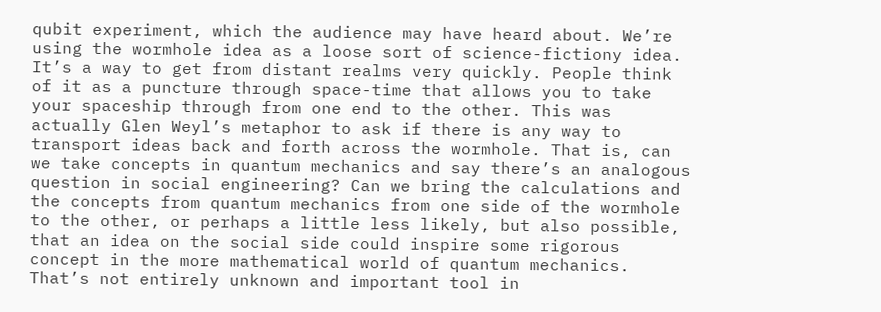qubit experiment, which the audience may have heard about. We’re using the wormhole idea as a loose sort of science-fictiony idea. It’s a way to get from distant realms very quickly. People think of it as a puncture through space-time that allows you to take your spaceship through from one end to the other. This was actually Glen Weyl’s metaphor to ask if there is any way to transport ideas back and forth across the wormhole. That is, can we take concepts in quantum mechanics and say there’s an analogous question in social engineering? Can we bring the calculations and the concepts from quantum mechanics from one side of the wormhole to the other, or perhaps a little less likely, but also possible, that an idea on the social side could inspire some rigorous concept in the more mathematical world of quantum mechanics. That’s not entirely unknown and important tool in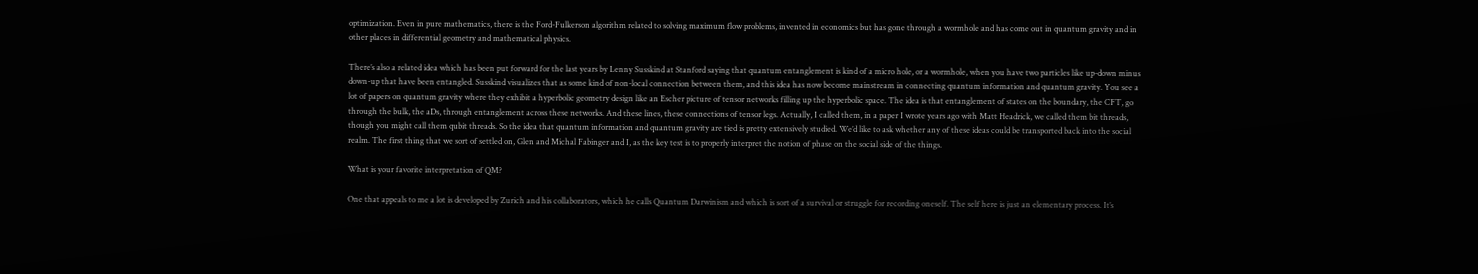optimization. Even in pure mathematics, there is the Ford-Fulkerson algorithm related to solving maximum flow problems, invented in economics but has gone through a wormhole and has come out in quantum gravity and in other places in differential geometry and mathematical physics.

There’s also a related idea which has been put forward for the last years by Lenny Susskind at Stanford saying that quantum entanglement is kind of a micro hole, or a wormhole, when you have two particles like up-down minus down-up that have been entangled. Susskind visualizes that as some kind of non-local connection between them, and this idea has now become mainstream in connecting quantum information and quantum gravity. You see a lot of papers on quantum gravity where they exhibit a hyperbolic geometry design like an Escher picture of tensor networks filling up the hyperbolic space. The idea is that entanglement of states on the boundary, the CFT, go through the bulk, the aDs, through entanglement across these networks. And these lines, these connections of tensor legs. Actually, I called them, in a paper I wrote years ago with Matt Headrick, we called them bit threads, though you might call them qubit threads. So the idea that quantum information and quantum gravity are tied is pretty extensively studied. We’d like to ask whether any of these ideas could be transported back into the social realm. The first thing that we sort of settled on, Glen and Michal Fabinger and I, as the key test is to properly interpret the notion of phase on the social side of the things.

What is your favorite interpretation of QM?

One that appeals to me a lot is developed by Zurich and his collaborators, which he calls Quantum Darwinism and which is sort of a survival or struggle for recording oneself. The self here is just an elementary process. It’s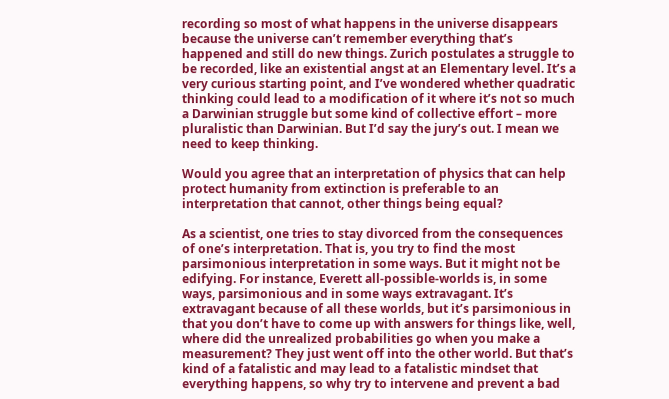recording so most of what happens in the universe disappears because the universe can’t remember everything that’s happened and still do new things. Zurich postulates a struggle to be recorded, like an existential angst at an Elementary level. It’s a very curious starting point, and I’ve wondered whether quadratic thinking could lead to a modification of it where it’s not so much a Darwinian struggle but some kind of collective effort – more pluralistic than Darwinian. But I’d say the jury’s out. I mean we need to keep thinking.

Would you agree that an interpretation of physics that can help protect humanity from extinction is preferable to an interpretation that cannot, other things being equal?

As a scientist, one tries to stay divorced from the consequences of one’s interpretation. That is, you try to find the most parsimonious interpretation in some ways. But it might not be edifying. For instance, Everett all-possible-worlds is, in some ways, parsimonious and in some ways extravagant. It’s extravagant because of all these worlds, but it’s parsimonious in that you don’t have to come up with answers for things like, well, where did the unrealized probabilities go when you make a measurement? They just went off into the other world. But that’s kind of a fatalistic and may lead to a fatalistic mindset that everything happens, so why try to intervene and prevent a bad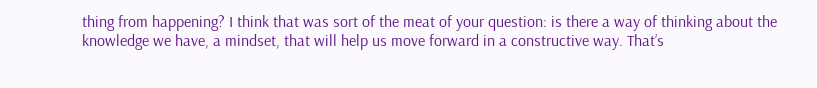thing from happening? I think that was sort of the meat of your question: is there a way of thinking about the knowledge we have, a mindset, that will help us move forward in a constructive way. That’s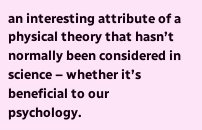an interesting attribute of a physical theory that hasn’t normally been considered in science – whether it’s beneficial to our psychology.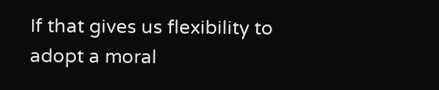If that gives us flexibility to adopt a moral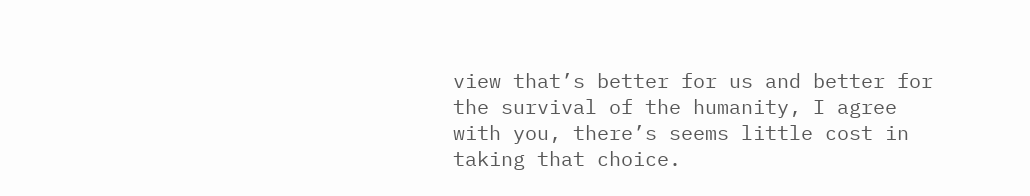view that’s better for us and better for the survival of the humanity, I agree with you, there’s seems little cost in taking that choice.